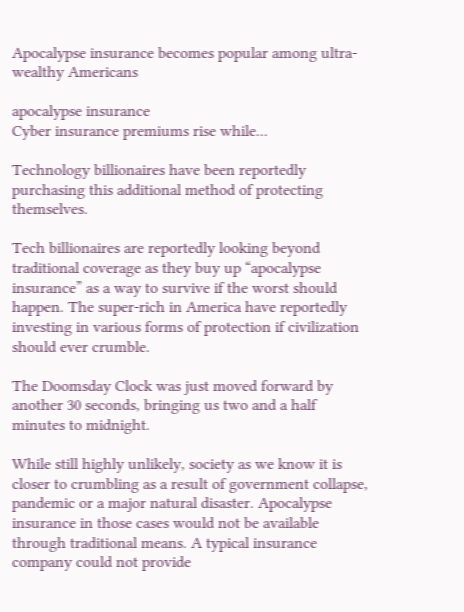Apocalypse insurance becomes popular among ultra-wealthy Americans

apocalypse insurance
Cyber insurance premiums rise while...

Technology billionaires have been reportedly purchasing this additional method of protecting themselves.

Tech billionaires are reportedly looking beyond traditional coverage as they buy up “apocalypse insurance” as a way to survive if the worst should happen. The super-rich in America have reportedly investing in various forms of protection if civilization should ever crumble.

The Doomsday Clock was just moved forward by another 30 seconds, bringing us two and a half minutes to midnight.

While still highly unlikely, society as we know it is closer to crumbling as a result of government collapse, pandemic or a major natural disaster. Apocalypse insurance in those cases would not be available through traditional means. A typical insurance company could not provide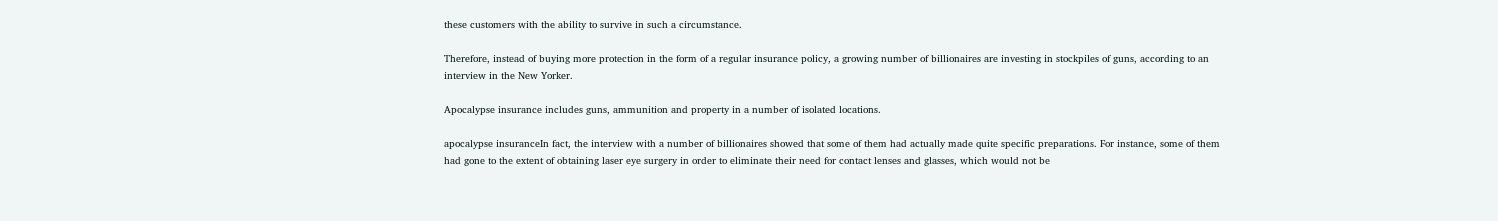these customers with the ability to survive in such a circumstance.

Therefore, instead of buying more protection in the form of a regular insurance policy, a growing number of billionaires are investing in stockpiles of guns, according to an interview in the New Yorker.

Apocalypse insurance includes guns, ammunition and property in a number of isolated locations.

apocalypse insuranceIn fact, the interview with a number of billionaires showed that some of them had actually made quite specific preparations. For instance, some of them had gone to the extent of obtaining laser eye surgery in order to eliminate their need for contact lenses and glasses, which would not be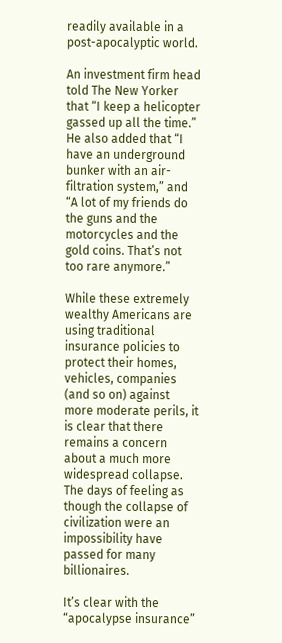readily available in a post-apocalyptic world.

An investment firm head told The New Yorker that “I keep a helicopter gassed up all the time.” He also added that “I have an underground bunker with an air-filtration system,” and “A lot of my friends do the guns and the motorcycles and the gold coins. That’s not too rare anymore.”

While these extremely wealthy Americans are using traditional insurance policies to protect their homes, vehicles, companies (and so on) against more moderate perils, it is clear that there remains a concern about a much more widespread collapse. The days of feeling as though the collapse of civilization were an impossibility have passed for many billionaires.

It’s clear with the “apocalypse insurance”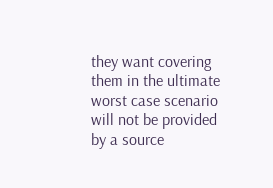they want covering them in the ultimate worst case scenario will not be provided by a source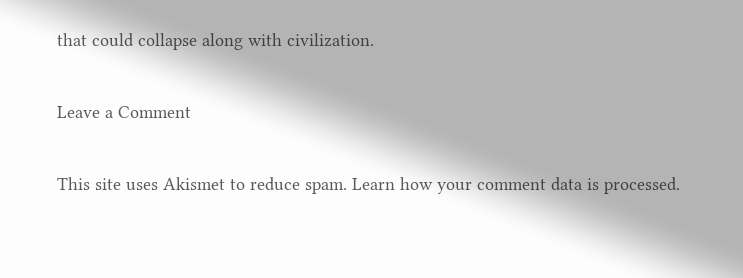that could collapse along with civilization.

Leave a Comment

This site uses Akismet to reduce spam. Learn how your comment data is processed.